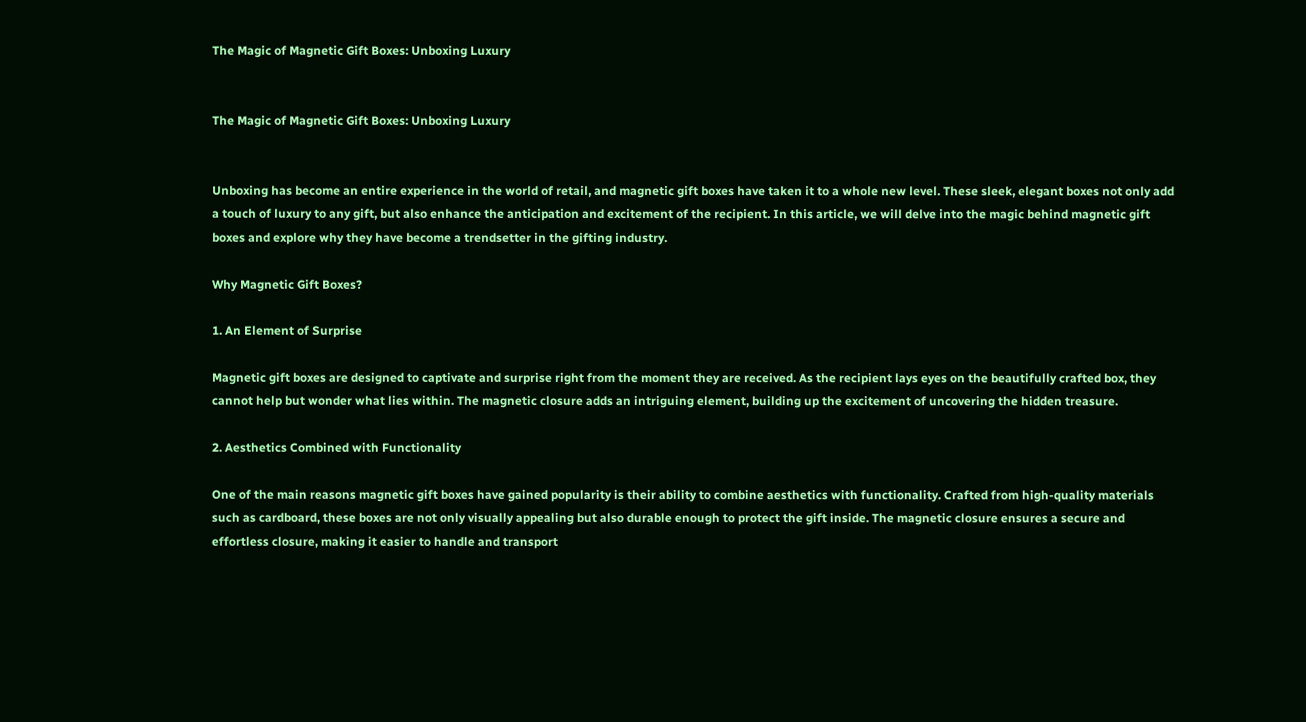The Magic of Magnetic Gift Boxes: Unboxing Luxury


The Magic of Magnetic Gift Boxes: Unboxing Luxury


Unboxing has become an entire experience in the world of retail, and magnetic gift boxes have taken it to a whole new level. These sleek, elegant boxes not only add a touch of luxury to any gift, but also enhance the anticipation and excitement of the recipient. In this article, we will delve into the magic behind magnetic gift boxes and explore why they have become a trendsetter in the gifting industry.

Why Magnetic Gift Boxes?

1. An Element of Surprise

Magnetic gift boxes are designed to captivate and surprise right from the moment they are received. As the recipient lays eyes on the beautifully crafted box, they cannot help but wonder what lies within. The magnetic closure adds an intriguing element, building up the excitement of uncovering the hidden treasure.

2. Aesthetics Combined with Functionality

One of the main reasons magnetic gift boxes have gained popularity is their ability to combine aesthetics with functionality. Crafted from high-quality materials such as cardboard, these boxes are not only visually appealing but also durable enough to protect the gift inside. The magnetic closure ensures a secure and effortless closure, making it easier to handle and transport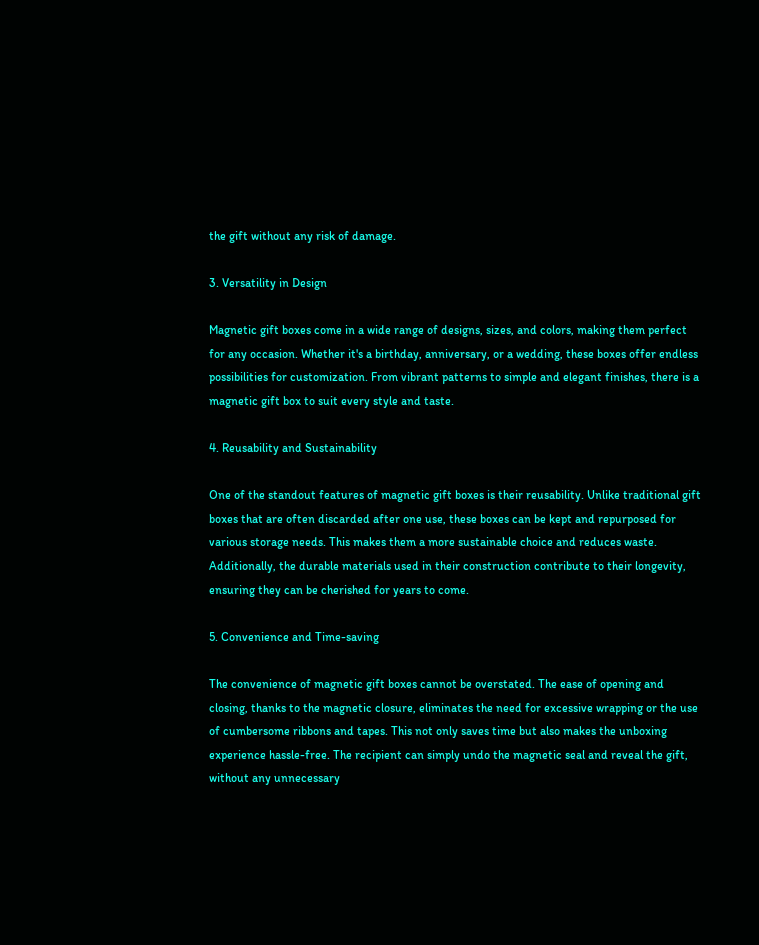the gift without any risk of damage.

3. Versatility in Design

Magnetic gift boxes come in a wide range of designs, sizes, and colors, making them perfect for any occasion. Whether it's a birthday, anniversary, or a wedding, these boxes offer endless possibilities for customization. From vibrant patterns to simple and elegant finishes, there is a magnetic gift box to suit every style and taste.

4. Reusability and Sustainability

One of the standout features of magnetic gift boxes is their reusability. Unlike traditional gift boxes that are often discarded after one use, these boxes can be kept and repurposed for various storage needs. This makes them a more sustainable choice and reduces waste. Additionally, the durable materials used in their construction contribute to their longevity, ensuring they can be cherished for years to come.

5. Convenience and Time-saving

The convenience of magnetic gift boxes cannot be overstated. The ease of opening and closing, thanks to the magnetic closure, eliminates the need for excessive wrapping or the use of cumbersome ribbons and tapes. This not only saves time but also makes the unboxing experience hassle-free. The recipient can simply undo the magnetic seal and reveal the gift, without any unnecessary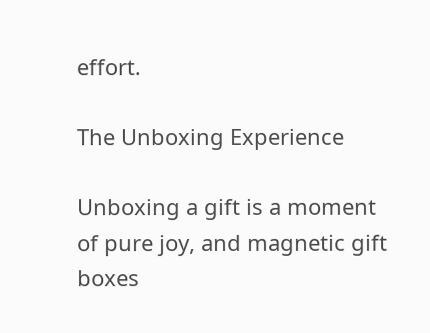effort.

The Unboxing Experience

Unboxing a gift is a moment of pure joy, and magnetic gift boxes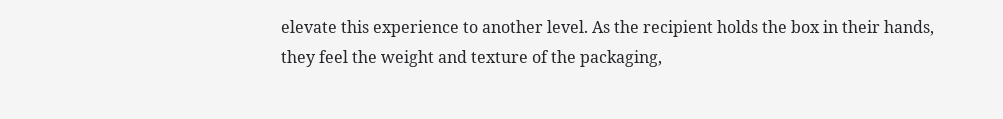elevate this experience to another level. As the recipient holds the box in their hands, they feel the weight and texture of the packaging,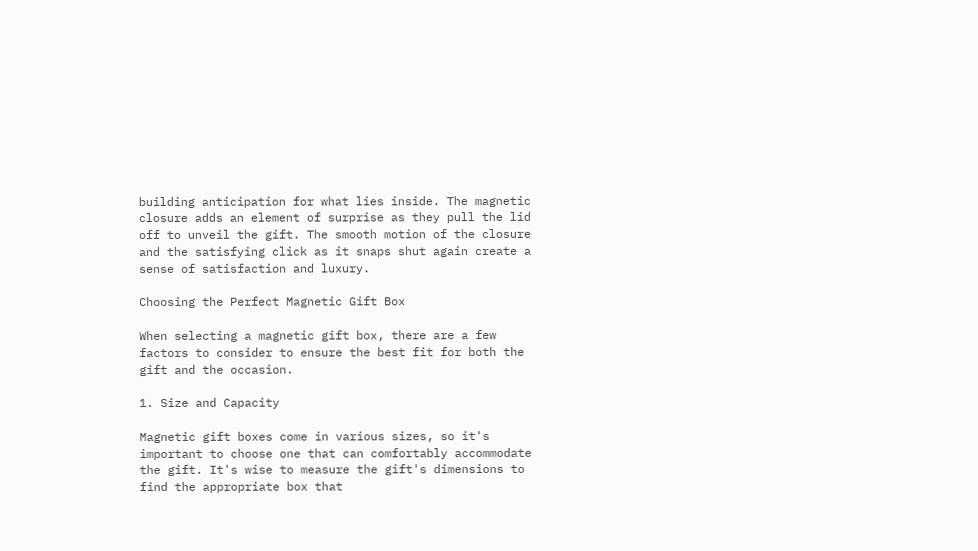building anticipation for what lies inside. The magnetic closure adds an element of surprise as they pull the lid off to unveil the gift. The smooth motion of the closure and the satisfying click as it snaps shut again create a sense of satisfaction and luxury.

Choosing the Perfect Magnetic Gift Box

When selecting a magnetic gift box, there are a few factors to consider to ensure the best fit for both the gift and the occasion.

1. Size and Capacity

Magnetic gift boxes come in various sizes, so it's important to choose one that can comfortably accommodate the gift. It's wise to measure the gift's dimensions to find the appropriate box that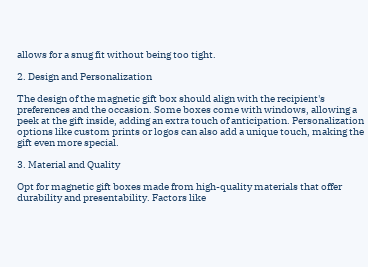allows for a snug fit without being too tight.

2. Design and Personalization

The design of the magnetic gift box should align with the recipient's preferences and the occasion. Some boxes come with windows, allowing a peek at the gift inside, adding an extra touch of anticipation. Personalization options like custom prints or logos can also add a unique touch, making the gift even more special.

3. Material and Quality

Opt for magnetic gift boxes made from high-quality materials that offer durability and presentability. Factors like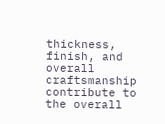thickness, finish, and overall craftsmanship contribute to the overall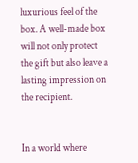luxurious feel of the box. A well-made box will not only protect the gift but also leave a lasting impression on the recipient.


In a world where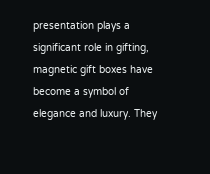presentation plays a significant role in gifting, magnetic gift boxes have become a symbol of elegance and luxury. They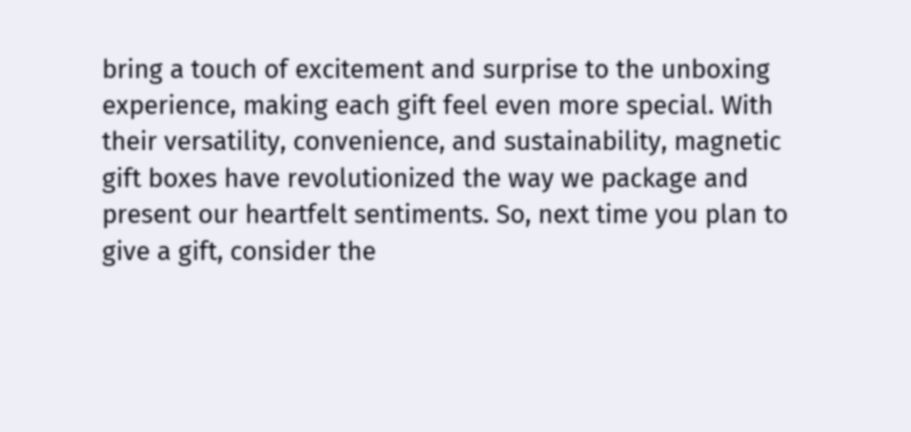bring a touch of excitement and surprise to the unboxing experience, making each gift feel even more special. With their versatility, convenience, and sustainability, magnetic gift boxes have revolutionized the way we package and present our heartfelt sentiments. So, next time you plan to give a gift, consider the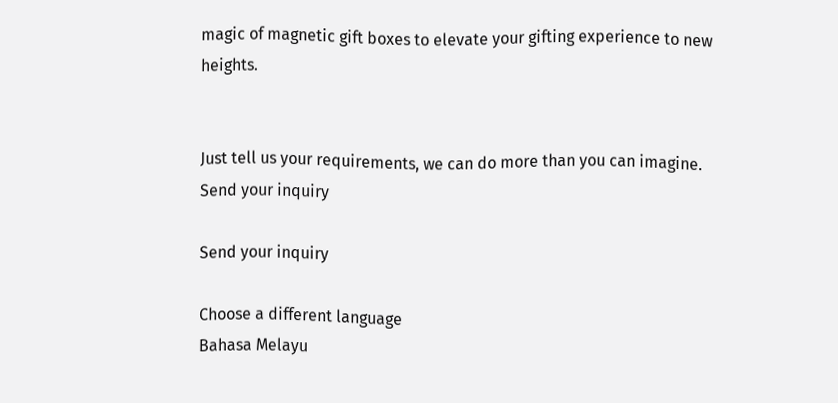magic of magnetic gift boxes to elevate your gifting experience to new heights.


Just tell us your requirements, we can do more than you can imagine.
Send your inquiry

Send your inquiry

Choose a different language
Bahasa Melayu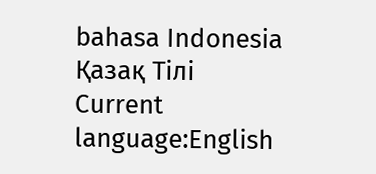bahasa Indonesia
Қазақ Тілі
Current language:English